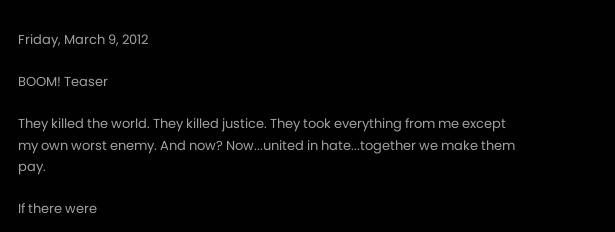Friday, March 9, 2012

BOOM! Teaser

They killed the world. They killed justice. They took everything from me except my own worst enemy. And now? Now...united in hate...together we make them pay.

If there were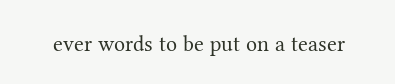ever words to be put on a teaser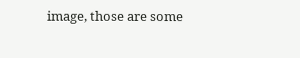image, those are some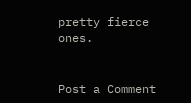pretty fierce ones.


Post a Comment